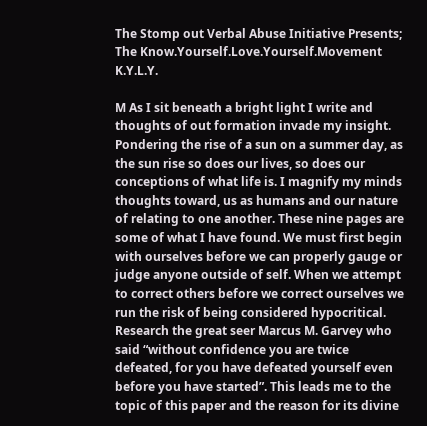The Stomp out Verbal Abuse Initiative Presents; The Know.Yourself.Love.Yourself.Movement K.Y.L.Y.

M As I sit beneath a bright light I write and thoughts of out formation invade my insight. Pondering the rise of a sun on a summer day, as the sun rise so does our lives, so does our conceptions of what life is. I magnify my minds thoughts toward, us as humans and our nature of relating to one another. These nine pages are some of what I have found. We must first begin with ourselves before we can properly gauge or judge anyone outside of self. When we attempt to correct others before we correct ourselves we run the risk of being considered hypocritical. Research the great seer Marcus M. Garvey who said “without confidence you are twice defeated, for you have defeated yourself even before you have started”. This leads me to the topic of this paper and the reason for its divine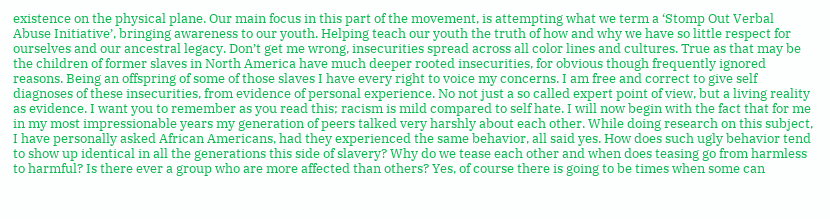existence on the physical plane. Our main focus in this part of the movement, is attempting what we term a ‘Stomp Out Verbal Abuse Initiative’, bringing awareness to our youth. Helping teach our youth the truth of how and why we have so little respect for ourselves and our ancestral legacy. Don’t get me wrong, insecurities spread across all color lines and cultures. True as that may be the children of former slaves in North America have much deeper rooted insecurities, for obvious though frequently ignored reasons. Being an offspring of some of those slaves I have every right to voice my concerns. I am free and correct to give self diagnoses of these insecurities, from evidence of personal experience. No not just a so called expert point of view, but a living reality as evidence. I want you to remember as you read this; racism is mild compared to self hate. I will now begin with the fact that for me in my most impressionable years my generation of peers talked very harshly about each other. While doing research on this subject, I have personally asked African Americans, had they experienced the same behavior, all said yes. How does such ugly behavior tend to show up identical in all the generations this side of slavery? Why do we tease each other and when does teasing go from harmless to harmful? Is there ever a group who are more affected than others? Yes, of course there is going to be times when some can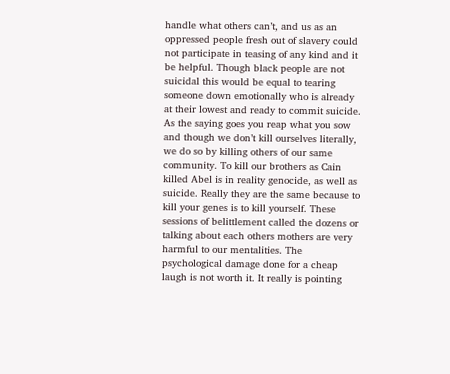handle what others can’t, and us as an oppressed people fresh out of slavery could not participate in teasing of any kind and it be helpful. Though black people are not suicidal this would be equal to tearing someone down emotionally who is already at their lowest and ready to commit suicide. As the saying goes you reap what you sow and though we don’t kill ourselves literally, we do so by killing others of our same community. To kill our brothers as Cain killed Abel is in reality genocide, as well as suicide. Really they are the same because to kill your genes is to kill yourself. These sessions of belittlement called the dozens or talking about each others mothers are very harmful to our mentalities. The psychological damage done for a cheap laugh is not worth it. It really is pointing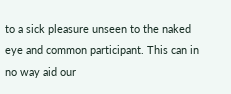to a sick pleasure unseen to the naked eye and common participant. This can in no way aid our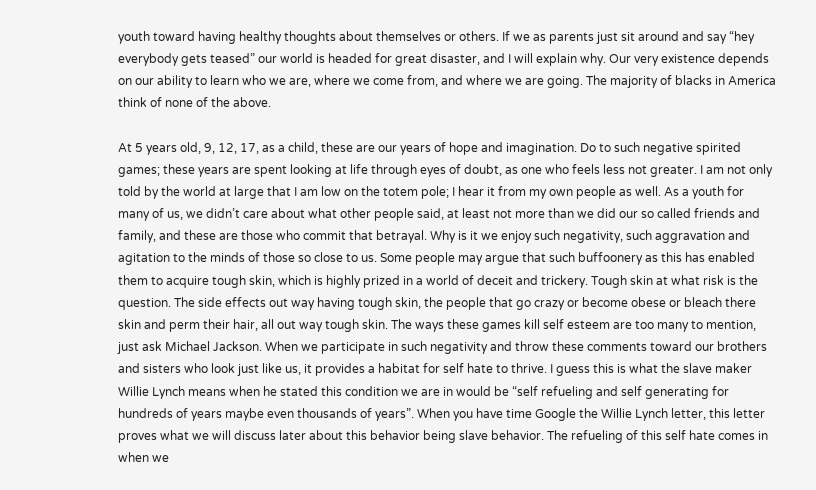youth toward having healthy thoughts about themselves or others. If we as parents just sit around and say “hey everybody gets teased” our world is headed for great disaster, and I will explain why. Our very existence depends on our ability to learn who we are, where we come from, and where we are going. The majority of blacks in America think of none of the above.

At 5 years old, 9, 12, 17, as a child, these are our years of hope and imagination. Do to such negative spirited games; these years are spent looking at life through eyes of doubt, as one who feels less not greater. I am not only told by the world at large that I am low on the totem pole; I hear it from my own people as well. As a youth for many of us, we didn’t care about what other people said, at least not more than we did our so called friends and family, and these are those who commit that betrayal. Why is it we enjoy such negativity, such aggravation and agitation to the minds of those so close to us. Some people may argue that such buffoonery as this has enabled them to acquire tough skin, which is highly prized in a world of deceit and trickery. Tough skin at what risk is the question. The side effects out way having tough skin, the people that go crazy or become obese or bleach there skin and perm their hair, all out way tough skin. The ways these games kill self esteem are too many to mention, just ask Michael Jackson. When we participate in such negativity and throw these comments toward our brothers and sisters who look just like us, it provides a habitat for self hate to thrive. I guess this is what the slave maker Willie Lynch means when he stated this condition we are in would be “self refueling and self generating for hundreds of years maybe even thousands of years”. When you have time Google the Willie Lynch letter, this letter proves what we will discuss later about this behavior being slave behavior. The refueling of this self hate comes in when we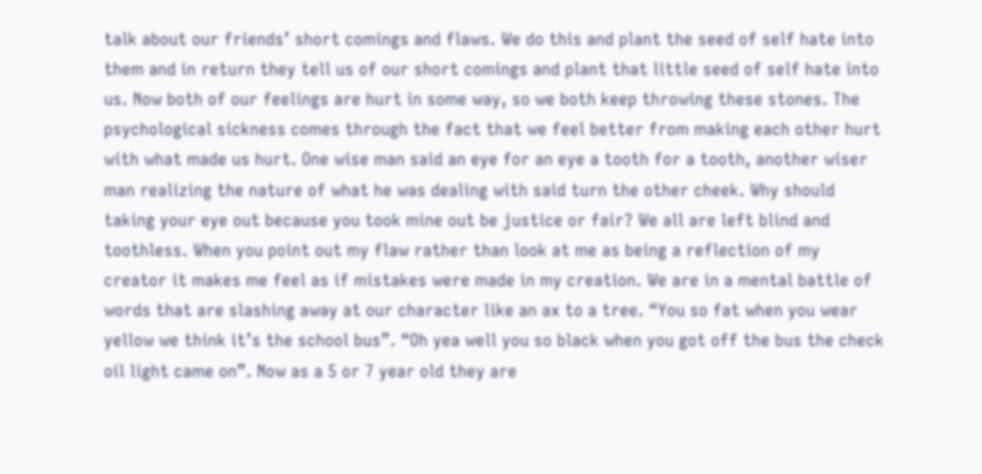talk about our friends’ short comings and flaws. We do this and plant the seed of self hate into them and in return they tell us of our short comings and plant that little seed of self hate into us. Now both of our feelings are hurt in some way, so we both keep throwing these stones. The psychological sickness comes through the fact that we feel better from making each other hurt with what made us hurt. One wise man said an eye for an eye a tooth for a tooth, another wiser man realizing the nature of what he was dealing with said turn the other cheek. Why should taking your eye out because you took mine out be justice or fair? We all are left blind and toothless. When you point out my flaw rather than look at me as being a reflection of my creator it makes me feel as if mistakes were made in my creation. We are in a mental battle of words that are slashing away at our character like an ax to a tree. “You so fat when you wear yellow we think it’s the school bus”. “Oh yea well you so black when you got off the bus the check oil light came on”. Now as a 5 or 7 year old they are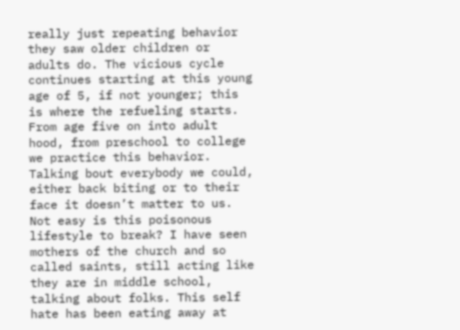really just repeating behavior they saw older children or adults do. The vicious cycle continues starting at this young age of 5, if not younger; this is where the refueling starts. From age five on into adult hood, from preschool to college we practice this behavior. Talking bout everybody we could, either back biting or to their face it doesn’t matter to us. Not easy is this poisonous lifestyle to break? I have seen mothers of the church and so called saints, still acting like they are in middle school, talking about folks. This self hate has been eating away at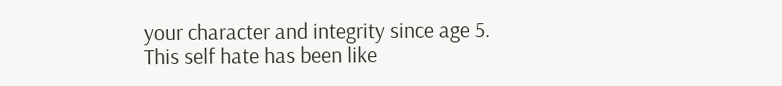your character and integrity since age 5. This self hate has been like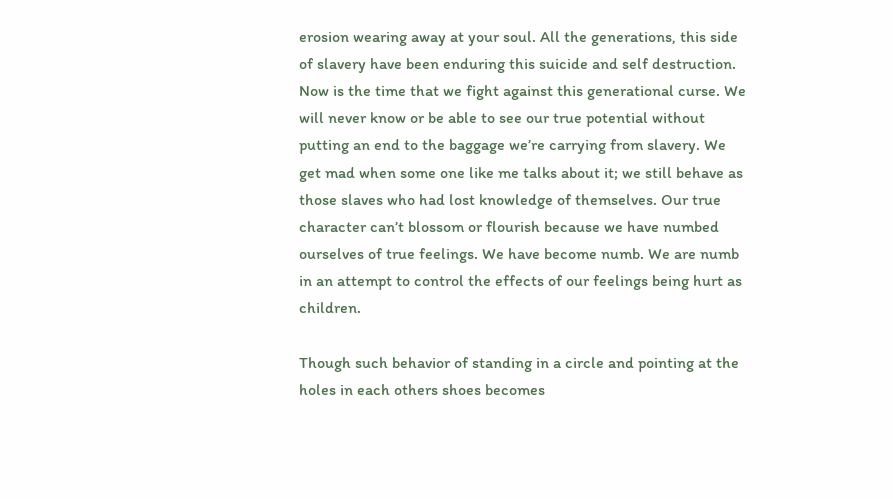erosion wearing away at your soul. All the generations, this side of slavery have been enduring this suicide and self destruction. Now is the time that we fight against this generational curse. We will never know or be able to see our true potential without putting an end to the baggage we’re carrying from slavery. We get mad when some one like me talks about it; we still behave as those slaves who had lost knowledge of themselves. Our true character can’t blossom or flourish because we have numbed ourselves of true feelings. We have become numb. We are numb in an attempt to control the effects of our feelings being hurt as children.

Though such behavior of standing in a circle and pointing at the holes in each others shoes becomes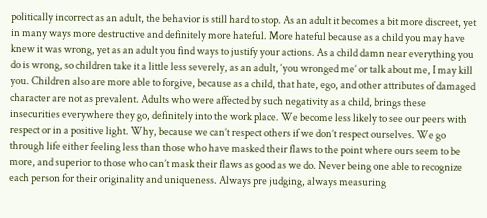politically incorrect as an adult, the behavior is still hard to stop. As an adult it becomes a bit more discreet, yet in many ways more destructive and definitely more hateful. More hateful because as a child you may have knew it was wrong, yet as an adult you find ways to justify your actions. As a child damn near everything you do is wrong, so children take it a little less severely, as an adult, ‘you wronged me’ or talk about me, I may kill you. Children also are more able to forgive, because as a child, that hate, ego, and other attributes of damaged character are not as prevalent. Adults who were affected by such negativity as a child, brings these insecurities everywhere they go, definitely into the work place. We become less likely to see our peers with respect or in a positive light. Why, because we can’t respect others if we don’t respect ourselves. We go through life either feeling less than those who have masked their flaws to the point where ours seem to be more, and superior to those who can’t mask their flaws as good as we do. Never being one able to recognize each person for their originality and uniqueness. Always pre judging, always measuring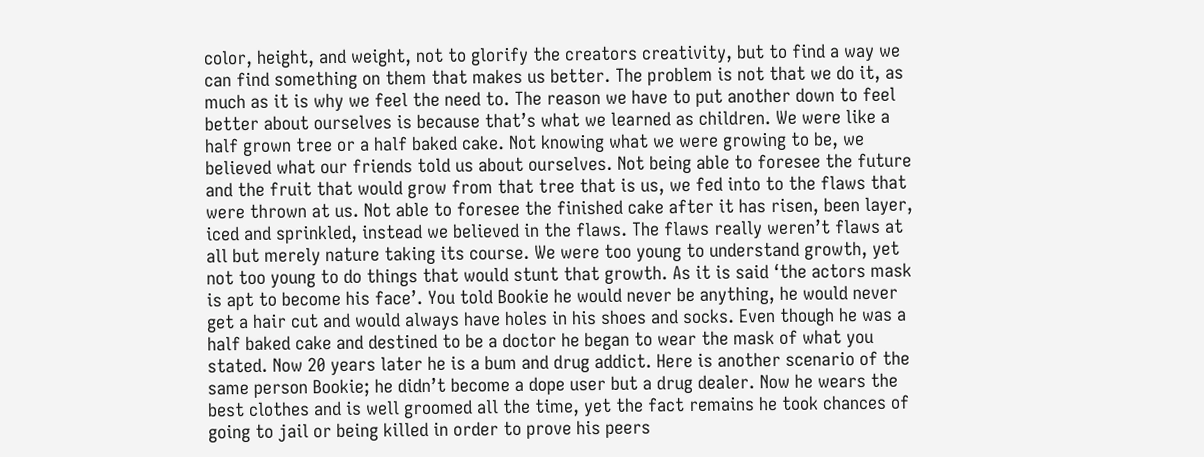color, height, and weight, not to glorify the creators creativity, but to find a way we can find something on them that makes us better. The problem is not that we do it, as much as it is why we feel the need to. The reason we have to put another down to feel better about ourselves is because that’s what we learned as children. We were like a half grown tree or a half baked cake. Not knowing what we were growing to be, we believed what our friends told us about ourselves. Not being able to foresee the future and the fruit that would grow from that tree that is us, we fed into to the flaws that were thrown at us. Not able to foresee the finished cake after it has risen, been layer, iced and sprinkled, instead we believed in the flaws. The flaws really weren’t flaws at all but merely nature taking its course. We were too young to understand growth, yet not too young to do things that would stunt that growth. As it is said ‘the actors mask is apt to become his face’. You told Bookie he would never be anything, he would never get a hair cut and would always have holes in his shoes and socks. Even though he was a half baked cake and destined to be a doctor he began to wear the mask of what you stated. Now 20 years later he is a bum and drug addict. Here is another scenario of the same person Bookie; he didn’t become a dope user but a drug dealer. Now he wears the best clothes and is well groomed all the time, yet the fact remains he took chances of going to jail or being killed in order to prove his peers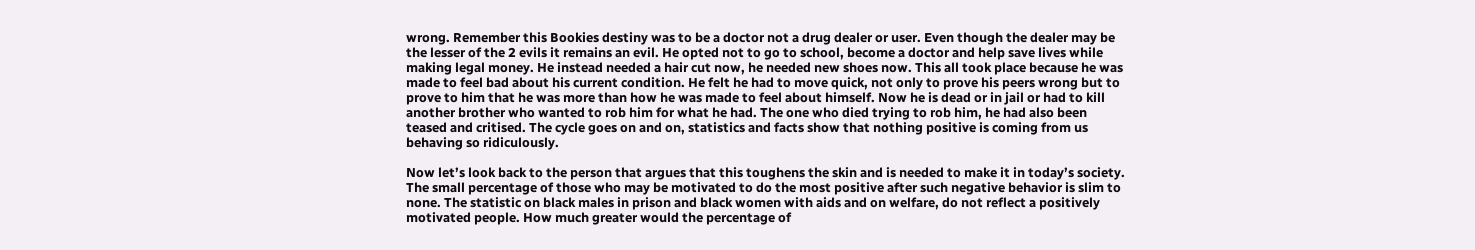wrong. Remember this Bookies destiny was to be a doctor not a drug dealer or user. Even though the dealer may be the lesser of the 2 evils it remains an evil. He opted not to go to school, become a doctor and help save lives while making legal money. He instead needed a hair cut now, he needed new shoes now. This all took place because he was made to feel bad about his current condition. He felt he had to move quick, not only to prove his peers wrong but to prove to him that he was more than how he was made to feel about himself. Now he is dead or in jail or had to kill another brother who wanted to rob him for what he had. The one who died trying to rob him, he had also been teased and critised. The cycle goes on and on, statistics and facts show that nothing positive is coming from us behaving so ridiculously.

Now let’s look back to the person that argues that this toughens the skin and is needed to make it in today’s society. The small percentage of those who may be motivated to do the most positive after such negative behavior is slim to none. The statistic on black males in prison and black women with aids and on welfare, do not reflect a positively motivated people. How much greater would the percentage of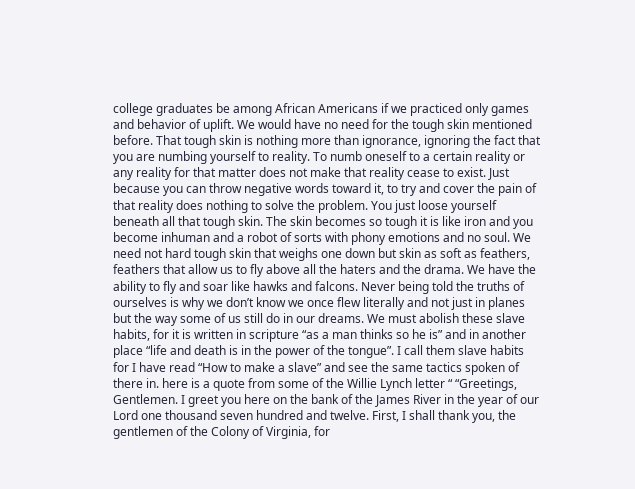college graduates be among African Americans if we practiced only games and behavior of uplift. We would have no need for the tough skin mentioned before. That tough skin is nothing more than ignorance, ignoring the fact that you are numbing yourself to reality. To numb oneself to a certain reality or any reality for that matter does not make that reality cease to exist. Just because you can throw negative words toward it, to try and cover the pain of that reality does nothing to solve the problem. You just loose yourself beneath all that tough skin. The skin becomes so tough it is like iron and you become inhuman and a robot of sorts with phony emotions and no soul. We need not hard tough skin that weighs one down but skin as soft as feathers, feathers that allow us to fly above all the haters and the drama. We have the ability to fly and soar like hawks and falcons. Never being told the truths of ourselves is why we don’t know we once flew literally and not just in planes but the way some of us still do in our dreams. We must abolish these slave habits, for it is written in scripture “as a man thinks so he is” and in another place “life and death is in the power of the tongue”. I call them slave habits for I have read “How to make a slave” and see the same tactics spoken of there in. here is a quote from some of the Willie Lynch letter “ “Greetings, Gentlemen. I greet you here on the bank of the James River in the year of our Lord one thousand seven hundred and twelve. First, I shall thank you, the gentlemen of the Colony of Virginia, for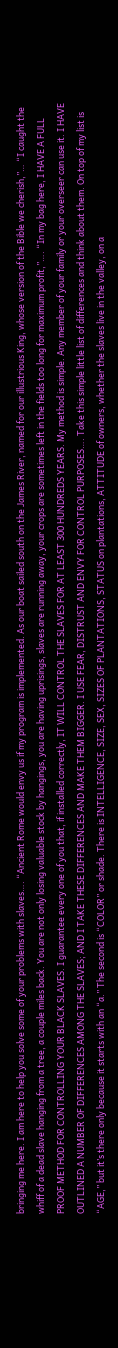bringing me here. I am here to help you solve some of your problems with slaves…. “Ancient Rome would envy us if my program is implemented. As our boat sailed south on the James River, named for our illustrious King, whose version of the Bible we cherish,”… “I caught the whiff of a dead slave hanging from a tree, a couple miles back. You are not only losing valuable stock by hangings, you are having uprisings, slaves are running away, your crops are sometimes left in the fields too long for maximum profit,”…. “In my bag here, I HAVE A FULL PROOF METHOD FOR CONTROLLING YOUR BLACK SLAVES. I guarantee every one of you that, if installed correctly, IT WILL CONTROL THE SLAVES FOR AT LEAST 300 HUNDREDS YEARS. My method is simple. Any member of your family or your overseer can use it. I HAVE OUTLINED A NUMBER OF DIFFERENCES AMONG THE SLAVES; AND I TAKE THESE DIFFERENCES AND MAKE THEM BIGGER. I USE FEAR, DISTRUST AND ENVY FOR CONTROL PURPOSES…. Take this simple little list of differences and think about them. On top of my list is “AGE,” but it’s there only because it starts with an “a.” The second is “COLOR” or shade. There is INTELLIGENCE, SIZE, SEX, SIZES OF PLANTATIONS, STATUS on plantations, ATTITUDE of owners, whether the slaves live in the valley, on a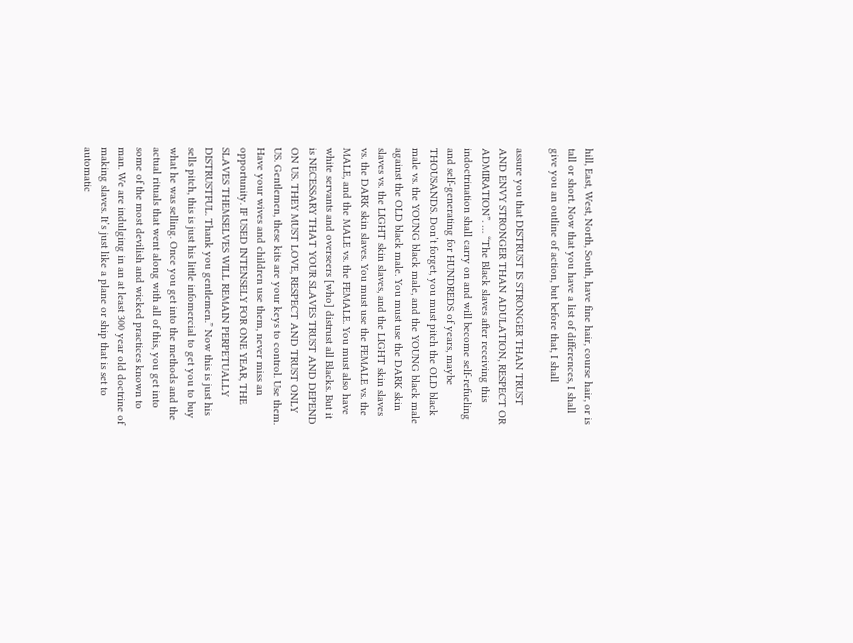hill, East, West, North, South, have fine hair, course hair, or is tall or short. Now that you have a list of differences, I shall give you an outline of action, but before that, I shall

assure you that DISTRUST IS STRONGER THAN TRUST AND ENVY STRONGER THAN ADULATION, RESPECT OR ADMIRATION”. … “The Black slaves after receiving this indoctrination shall carry on and will become self-refueling and self-generating for HUNDREDS of years, maybe THOUSANDS. Don’t forget, you must pitch the OLD black male vs. the YOUNG black male, and the YOUNG black male against the OLD black male. You must use the DARK skin slaves vs. the LIGHT skin slaves, and the LIGHT skin slaves vs. the DARK skin slaves. You must use the FEMALE vs. the MALE, and the MALE vs. the FEMALE. You must also have white servants and overseers [who] distrust all Blacks. But it is NECESSARY THAT YOUR SLAVES TRUST AND DEPEND ON US. THEY MUST LOVE, RESPECT AND TRUST ONLY US. Gentlemen, these kits are your keys to control. Use them. Have your wives and children use them, never miss an opportunity. IF USED INTENSELY FOR ONE YEAR, THE SLAVES THEMSELVES WILL REMAIN PERPETUALLY DISTRUSTFUL. Thank you gentlemen.” Now this is just his sells pitch, this is just his little infomercial to get you to buy what he was selling. Once you get into the methods and the actual rituals that went along with all of this, you get into some of the most devilish and wicked practices known to man. We are indulging in an at least 300 year old doctrine of making slaves. It’s just like a plane or ship that is set to automatic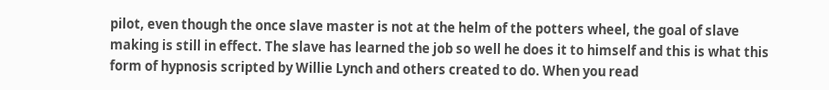pilot, even though the once slave master is not at the helm of the potters wheel, the goal of slave making is still in effect. The slave has learned the job so well he does it to himself and this is what this form of hypnosis scripted by Willie Lynch and others created to do. When you read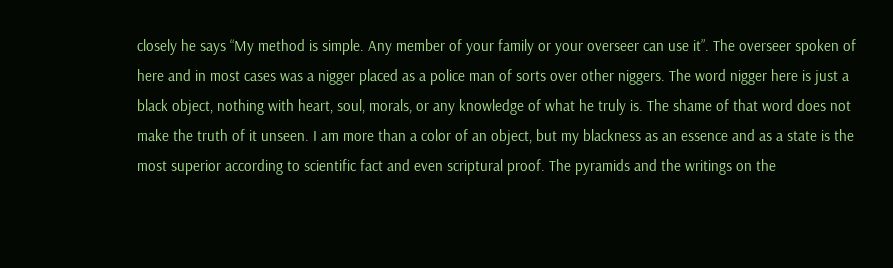closely he says “My method is simple. Any member of your family or your overseer can use it”. The overseer spoken of here and in most cases was a nigger placed as a police man of sorts over other niggers. The word nigger here is just a black object, nothing with heart, soul, morals, or any knowledge of what he truly is. The shame of that word does not make the truth of it unseen. I am more than a color of an object, but my blackness as an essence and as a state is the most superior according to scientific fact and even scriptural proof. The pyramids and the writings on the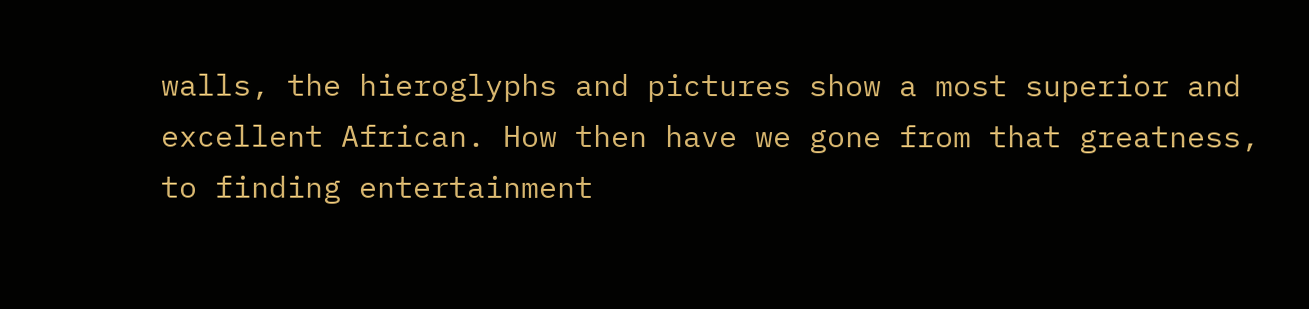walls, the hieroglyphs and pictures show a most superior and excellent African. How then have we gone from that greatness, to finding entertainment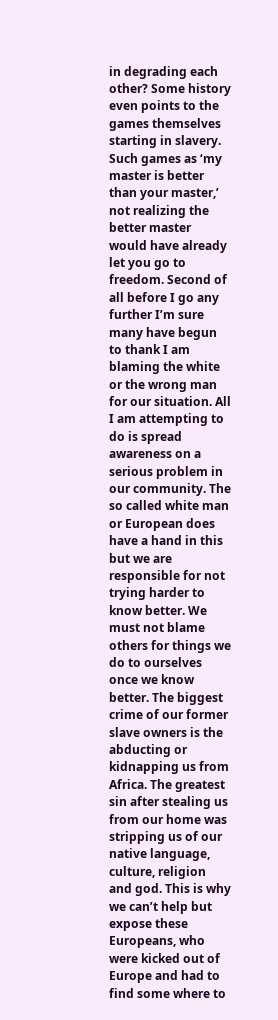in degrading each other? Some history even points to the games themselves starting in slavery. Such games as ‘my master is better than your master,’ not realizing the better master would have already let you go to freedom. Second of all before I go any further I’m sure many have begun to thank I am blaming the white or the wrong man for our situation. All I am attempting to do is spread awareness on a serious problem in our community. The so called white man or European does have a hand in this but we are responsible for not trying harder to know better. We must not blame others for things we do to ourselves once we know better. The biggest crime of our former slave owners is the abducting or kidnapping us from Africa. The greatest sin after stealing us from our home was stripping us of our native language, culture, religion and god. This is why we can’t help but expose these Europeans, who were kicked out of Europe and had to find some where to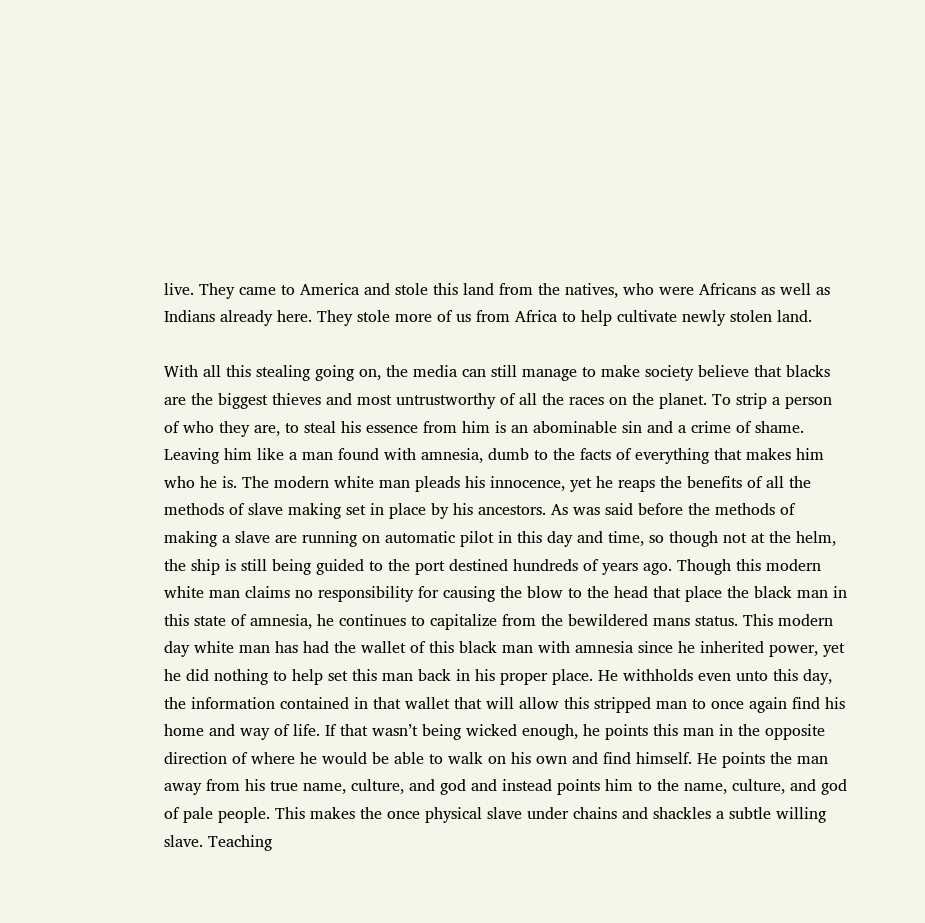live. They came to America and stole this land from the natives, who were Africans as well as Indians already here. They stole more of us from Africa to help cultivate newly stolen land.

With all this stealing going on, the media can still manage to make society believe that blacks are the biggest thieves and most untrustworthy of all the races on the planet. To strip a person of who they are, to steal his essence from him is an abominable sin and a crime of shame. Leaving him like a man found with amnesia, dumb to the facts of everything that makes him who he is. The modern white man pleads his innocence, yet he reaps the benefits of all the methods of slave making set in place by his ancestors. As was said before the methods of making a slave are running on automatic pilot in this day and time, so though not at the helm, the ship is still being guided to the port destined hundreds of years ago. Though this modern white man claims no responsibility for causing the blow to the head that place the black man in this state of amnesia, he continues to capitalize from the bewildered mans status. This modern day white man has had the wallet of this black man with amnesia since he inherited power, yet he did nothing to help set this man back in his proper place. He withholds even unto this day, the information contained in that wallet that will allow this stripped man to once again find his home and way of life. If that wasn’t being wicked enough, he points this man in the opposite direction of where he would be able to walk on his own and find himself. He points the man away from his true name, culture, and god and instead points him to the name, culture, and god of pale people. This makes the once physical slave under chains and shackles a subtle willing slave. Teaching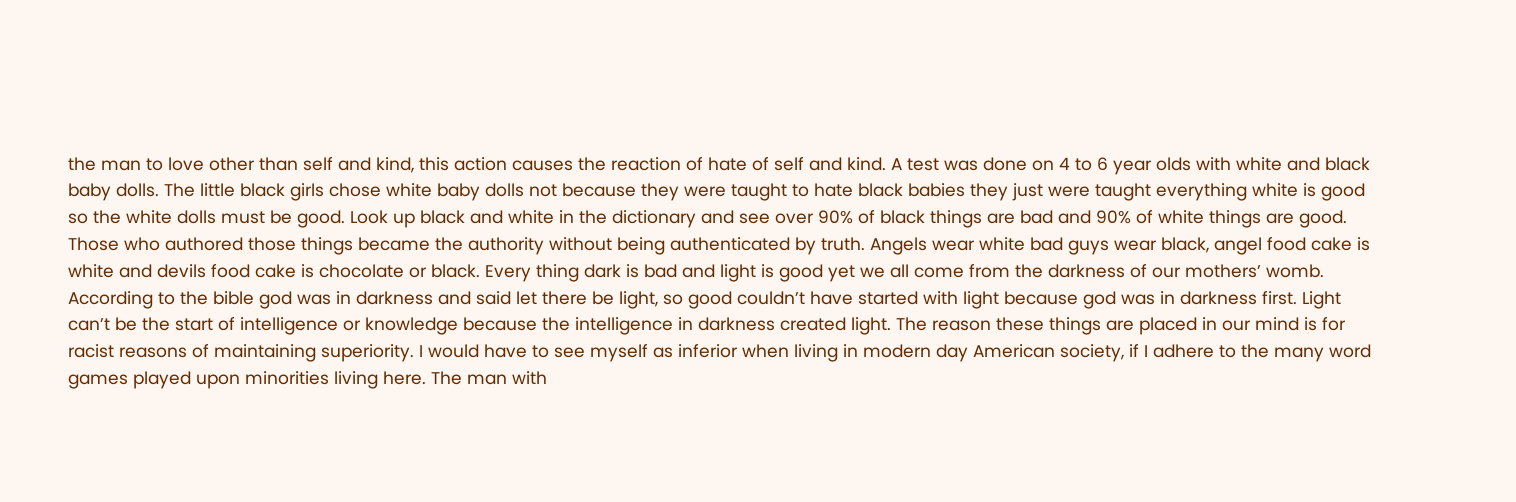the man to love other than self and kind, this action causes the reaction of hate of self and kind. A test was done on 4 to 6 year olds with white and black baby dolls. The little black girls chose white baby dolls not because they were taught to hate black babies they just were taught everything white is good so the white dolls must be good. Look up black and white in the dictionary and see over 90% of black things are bad and 90% of white things are good. Those who authored those things became the authority without being authenticated by truth. Angels wear white bad guys wear black, angel food cake is white and devils food cake is chocolate or black. Every thing dark is bad and light is good yet we all come from the darkness of our mothers’ womb. According to the bible god was in darkness and said let there be light, so good couldn’t have started with light because god was in darkness first. Light can’t be the start of intelligence or knowledge because the intelligence in darkness created light. The reason these things are placed in our mind is for racist reasons of maintaining superiority. I would have to see myself as inferior when living in modern day American society, if I adhere to the many word games played upon minorities living here. The man with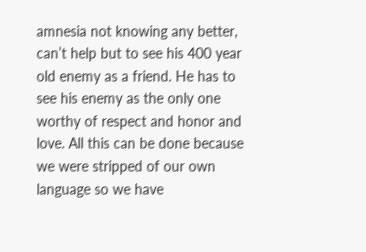amnesia not knowing any better, can’t help but to see his 400 year old enemy as a friend. He has to see his enemy as the only one worthy of respect and honor and love. All this can be done because we were stripped of our own language so we have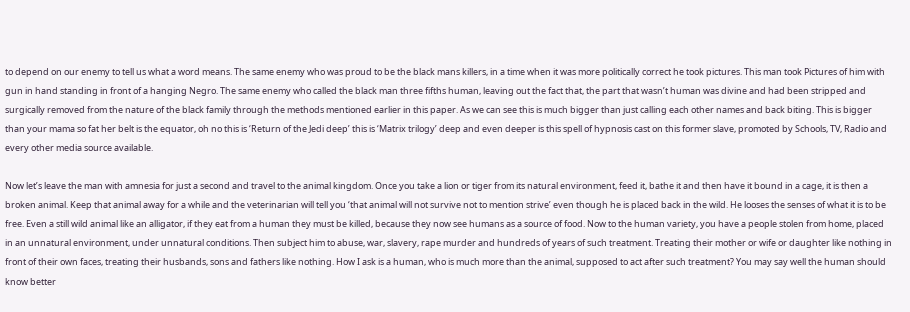to depend on our enemy to tell us what a word means. The same enemy who was proud to be the black mans killers, in a time when it was more politically correct he took pictures. This man took Pictures of him with gun in hand standing in front of a hanging Negro. The same enemy who called the black man three fifths human, leaving out the fact that, the part that wasn’t human was divine and had been stripped and surgically removed from the nature of the black family through the methods mentioned earlier in this paper. As we can see this is much bigger than just calling each other names and back biting. This is bigger than your mama so fat her belt is the equator, oh no this is ‘Return of the Jedi deep’ this is ‘Matrix trilogy’ deep and even deeper is this spell of hypnosis cast on this former slave, promoted by Schools, TV, Radio and every other media source available.

Now let’s leave the man with amnesia for just a second and travel to the animal kingdom. Once you take a lion or tiger from its natural environment, feed it, bathe it and then have it bound in a cage, it is then a broken animal. Keep that animal away for a while and the veterinarian will tell you ‘that animal will not survive not to mention strive’ even though he is placed back in the wild. He looses the senses of what it is to be free. Even a still wild animal like an alligator, if they eat from a human they must be killed, because they now see humans as a source of food. Now to the human variety, you have a people stolen from home, placed in an unnatural environment, under unnatural conditions. Then subject him to abuse, war, slavery, rape murder and hundreds of years of such treatment. Treating their mother or wife or daughter like nothing in front of their own faces, treating their husbands, sons and fathers like nothing. How I ask is a human, who is much more than the animal, supposed to act after such treatment? You may say well the human should know better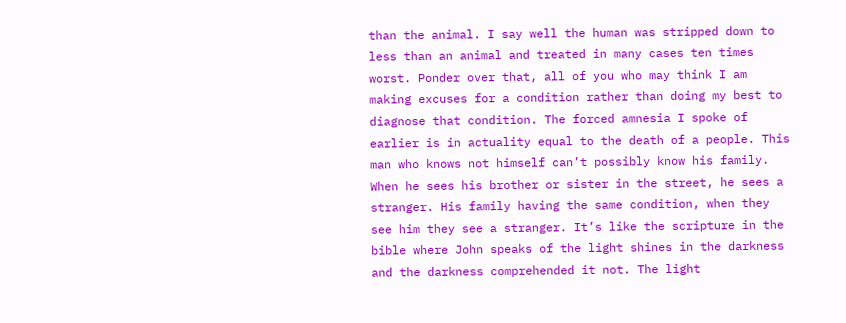than the animal. I say well the human was stripped down to less than an animal and treated in many cases ten times worst. Ponder over that, all of you who may think I am making excuses for a condition rather than doing my best to diagnose that condition. The forced amnesia I spoke of earlier is in actuality equal to the death of a people. This man who knows not himself can’t possibly know his family. When he sees his brother or sister in the street, he sees a stranger. His family having the same condition, when they see him they see a stranger. It’s like the scripture in the bible where John speaks of the light shines in the darkness and the darkness comprehended it not. The light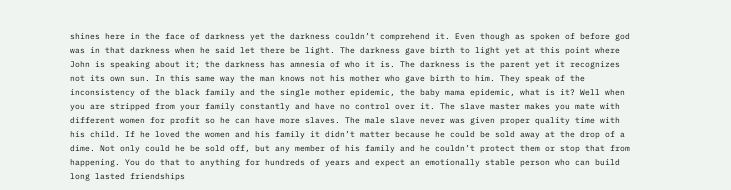shines here in the face of darkness yet the darkness couldn’t comprehend it. Even though as spoken of before god was in that darkness when he said let there be light. The darkness gave birth to light yet at this point where John is speaking about it; the darkness has amnesia of who it is. The darkness is the parent yet it recognizes not its own sun. In this same way the man knows not his mother who gave birth to him. They speak of the inconsistency of the black family and the single mother epidemic, the baby mama epidemic, what is it? Well when you are stripped from your family constantly and have no control over it. The slave master makes you mate with different women for profit so he can have more slaves. The male slave never was given proper quality time with his child. If he loved the women and his family it didn’t matter because he could be sold away at the drop of a dime. Not only could he be sold off, but any member of his family and he couldn’t protect them or stop that from happening. You do that to anything for hundreds of years and expect an emotionally stable person who can build long lasted friendships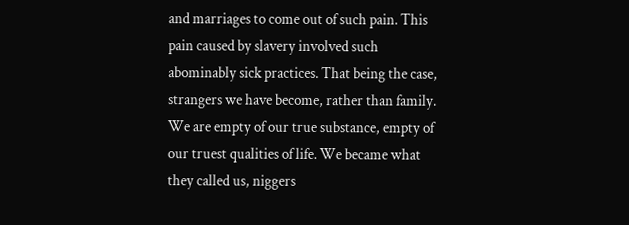and marriages to come out of such pain. This pain caused by slavery involved such abominably sick practices. That being the case, strangers we have become, rather than family. We are empty of our true substance, empty of our truest qualities of life. We became what they called us, niggers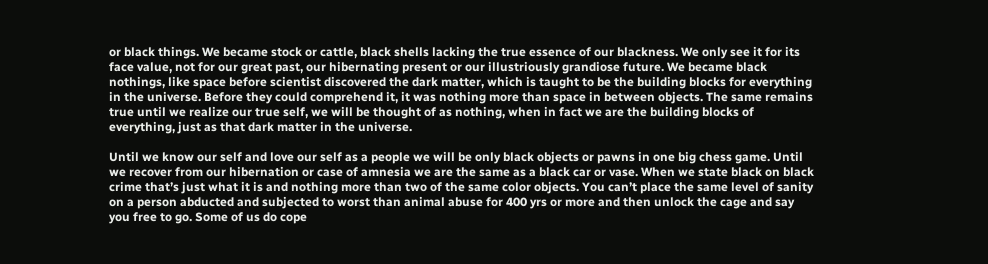or black things. We became stock or cattle, black shells lacking the true essence of our blackness. We only see it for its face value, not for our great past, our hibernating present or our illustriously grandiose future. We became black nothings, like space before scientist discovered the dark matter, which is taught to be the building blocks for everything in the universe. Before they could comprehend it, it was nothing more than space in between objects. The same remains true until we realize our true self, we will be thought of as nothing, when in fact we are the building blocks of everything, just as that dark matter in the universe.

Until we know our self and love our self as a people we will be only black objects or pawns in one big chess game. Until we recover from our hibernation or case of amnesia we are the same as a black car or vase. When we state black on black crime that’s just what it is and nothing more than two of the same color objects. You can’t place the same level of sanity on a person abducted and subjected to worst than animal abuse for 400 yrs or more and then unlock the cage and say you free to go. Some of us do cope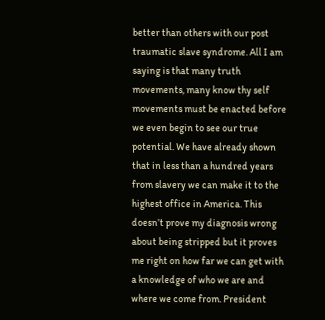better than others with our post traumatic slave syndrome. All I am saying is that many truth movements, many know thy self movements must be enacted before we even begin to see our true potential. We have already shown that in less than a hundred years from slavery we can make it to the highest office in America. This doesn’t prove my diagnosis wrong about being stripped but it proves me right on how far we can get with a knowledge of who we are and where we come from. President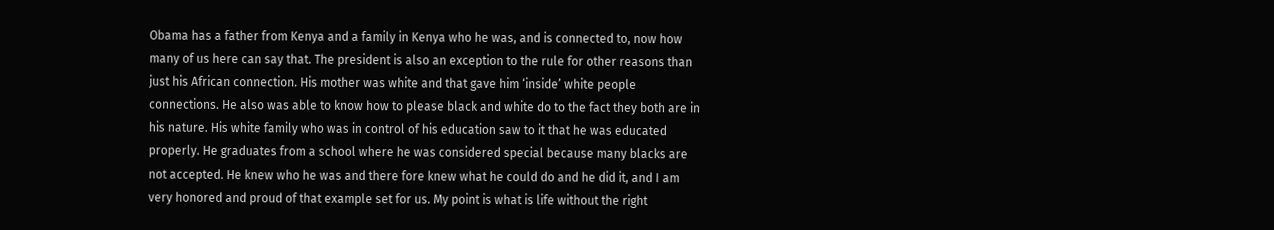Obama has a father from Kenya and a family in Kenya who he was, and is connected to, now how many of us here can say that. The president is also an exception to the rule for other reasons than just his African connection. His mother was white and that gave him ‘inside’ white people connections. He also was able to know how to please black and white do to the fact they both are in his nature. His white family who was in control of his education saw to it that he was educated properly. He graduates from a school where he was considered special because many blacks are not accepted. He knew who he was and there fore knew what he could do and he did it, and I am very honored and proud of that example set for us. My point is what is life without the right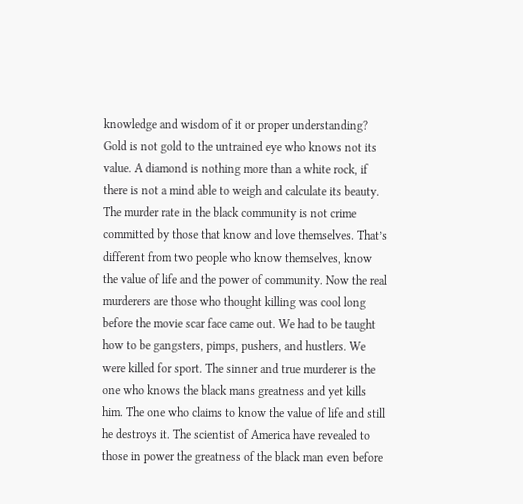knowledge and wisdom of it or proper understanding? Gold is not gold to the untrained eye who knows not its value. A diamond is nothing more than a white rock, if there is not a mind able to weigh and calculate its beauty. The murder rate in the black community is not crime committed by those that know and love themselves. That’s different from two people who know themselves, know the value of life and the power of community. Now the real murderers are those who thought killing was cool long before the movie scar face came out. We had to be taught how to be gangsters, pimps, pushers, and hustlers. We were killed for sport. The sinner and true murderer is the one who knows the black mans greatness and yet kills him. The one who claims to know the value of life and still he destroys it. The scientist of America have revealed to those in power the greatness of the black man even before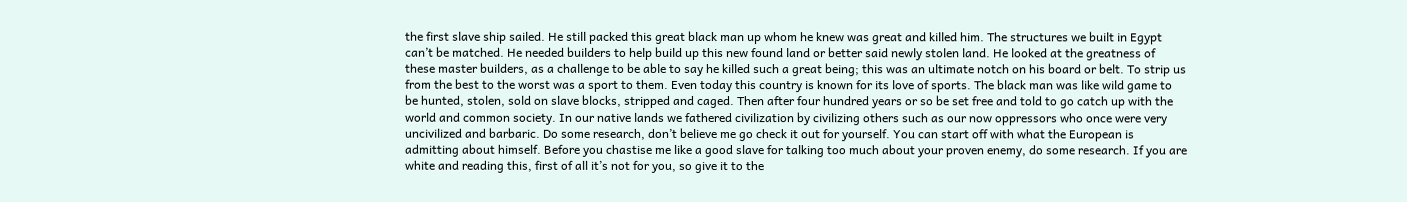the first slave ship sailed. He still packed this great black man up whom he knew was great and killed him. The structures we built in Egypt can’t be matched. He needed builders to help build up this new found land or better said newly stolen land. He looked at the greatness of these master builders, as a challenge to be able to say he killed such a great being; this was an ultimate notch on his board or belt. To strip us from the best to the worst was a sport to them. Even today this country is known for its love of sports. The black man was like wild game to be hunted, stolen, sold on slave blocks, stripped and caged. Then after four hundred years or so be set free and told to go catch up with the world and common society. In our native lands we fathered civilization by civilizing others such as our now oppressors who once were very uncivilized and barbaric. Do some research, don’t believe me go check it out for yourself. You can start off with what the European is admitting about himself. Before you chastise me like a good slave for talking too much about your proven enemy, do some research. If you are white and reading this, first of all it’s not for you, so give it to the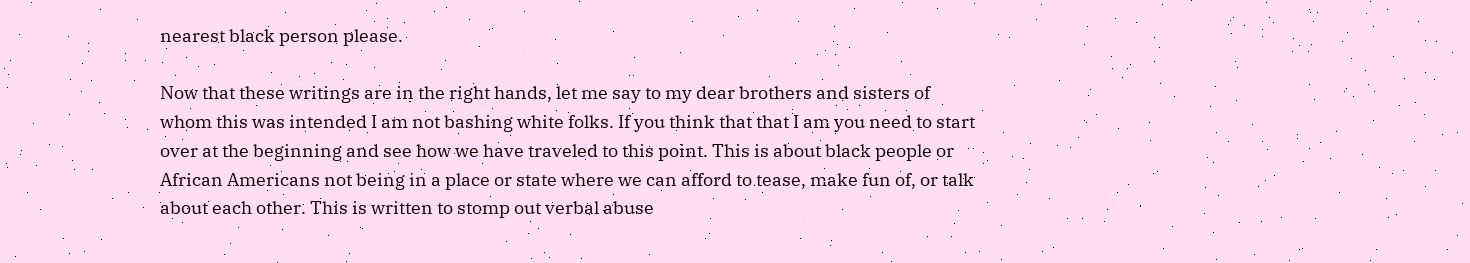nearest black person please.

Now that these writings are in the right hands, let me say to my dear brothers and sisters of whom this was intended I am not bashing white folks. If you think that that I am you need to start over at the beginning and see how we have traveled to this point. This is about black people or African Americans not being in a place or state where we can afford to tease, make fun of, or talk about each other. This is written to stomp out verbal abuse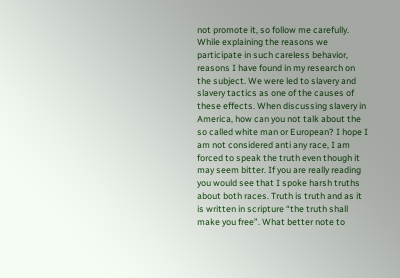not promote it, so follow me carefully. While explaining the reasons we participate in such careless behavior, reasons I have found in my research on the subject. We were led to slavery and slavery tactics as one of the causes of these effects. When discussing slavery in America, how can you not talk about the so called white man or European? I hope I am not considered anti any race, I am forced to speak the truth even though it may seem bitter. If you are really reading you would see that I spoke harsh truths about both races. Truth is truth and as it is written in scripture “the truth shall make you free”. What better note to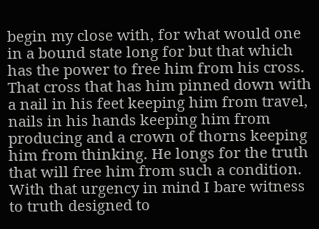begin my close with, for what would one in a bound state long for but that which has the power to free him from his cross. That cross that has him pinned down with a nail in his feet keeping him from travel, nails in his hands keeping him from producing and a crown of thorns keeping him from thinking. He longs for the truth that will free him from such a condition. With that urgency in mind I bare witness to truth designed to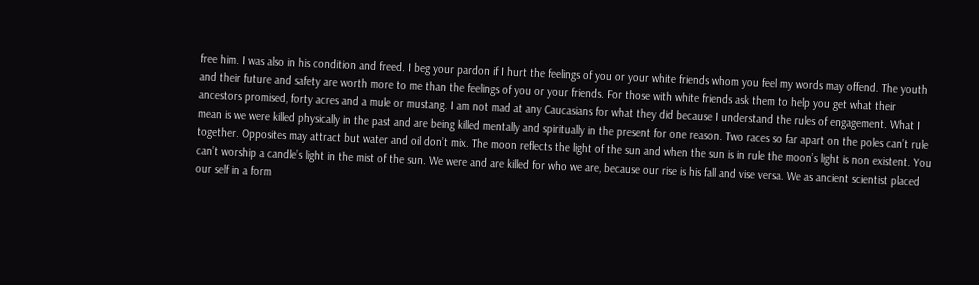free him. I was also in his condition and freed. I beg your pardon if I hurt the feelings of you or your white friends whom you feel my words may offend. The youth and their future and safety are worth more to me than the feelings of you or your friends. For those with white friends ask them to help you get what their ancestors promised, forty acres and a mule or mustang. I am not mad at any Caucasians for what they did because I understand the rules of engagement. What I mean is we were killed physically in the past and are being killed mentally and spiritually in the present for one reason. Two races so far apart on the poles can’t rule together. Opposites may attract but water and oil don’t mix. The moon reflects the light of the sun and when the sun is in rule the moon’s light is non existent. You can’t worship a candle’s light in the mist of the sun. We were and are killed for who we are, because our rise is his fall and vise versa. We as ancient scientist placed our self in a form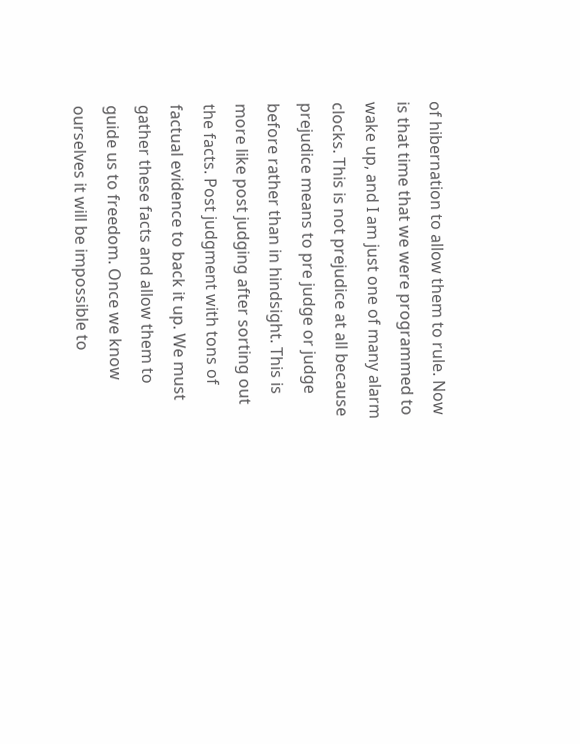of hibernation to allow them to rule. Now is that time that we were programmed to wake up, and I am just one of many alarm clocks. This is not prejudice at all because prejudice means to pre judge or judge before rather than in hindsight. This is more like post judging after sorting out the facts. Post judgment with tons of factual evidence to back it up. We must gather these facts and allow them to guide us to freedom. Once we know ourselves it will be impossible to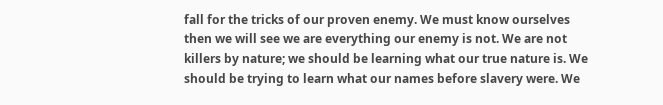fall for the tricks of our proven enemy. We must know ourselves then we will see we are everything our enemy is not. We are not killers by nature; we should be learning what our true nature is. We should be trying to learn what our names before slavery were. We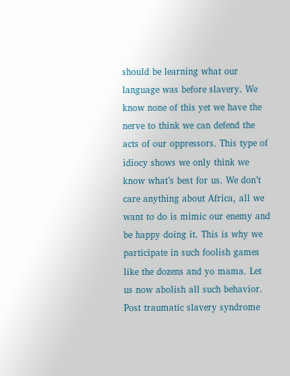should be learning what our language was before slavery. We know none of this yet we have the nerve to think we can defend the acts of our oppressors. This type of idiocy shows we only think we know what’s best for us. We don’t care anything about Africa, all we want to do is mimic our enemy and be happy doing it. This is why we participate in such foolish games like the dozens and yo mama. Let us now abolish all such behavior. Post traumatic slavery syndrome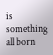is something all born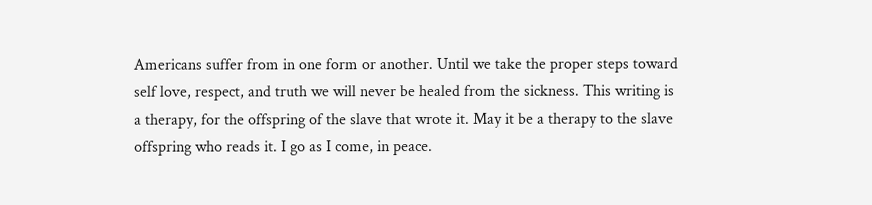Americans suffer from in one form or another. Until we take the proper steps toward self love, respect, and truth we will never be healed from the sickness. This writing is a therapy, for the offspring of the slave that wrote it. May it be a therapy to the slave offspring who reads it. I go as I come, in peace.